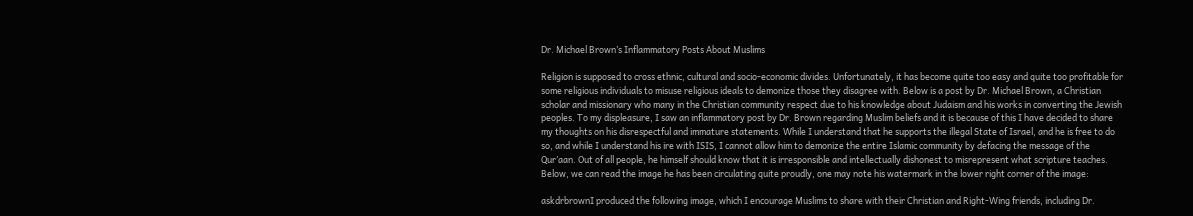Dr. Michael Brown’s Inflammatory Posts About Muslims

Religion is supposed to cross ethnic, cultural and socio-economic divides. Unfortunately, it has become quite too easy and quite too profitable for some religious individuals to misuse religious ideals to demonize those they disagree with. Below is a post by Dr. Michael Brown, a Christian scholar and missionary who many in the Christian community respect due to his knowledge about Judaism and his works in converting the Jewish peoples. To my displeasure, I saw an inflammatory post by Dr. Brown regarding Muslim beliefs and it is because of this I have decided to share my thoughts on his disrespectful and immature statements. While I understand that he supports the illegal State of Israel, and he is free to do so, and while I understand his ire with ISIS, I cannot allow him to demonize the entire Islamic community by defacing the message of the Qur’aan. Out of all people, he himself should know that it is irresponsible and intellectually dishonest to misrepresent what scripture teaches. Below, we can read the image he has been circulating quite proudly, one may note his watermark in the lower right corner of the image:

askdrbrownI produced the following image, which I encourage Muslims to share with their Christian and Right-Wing friends, including Dr.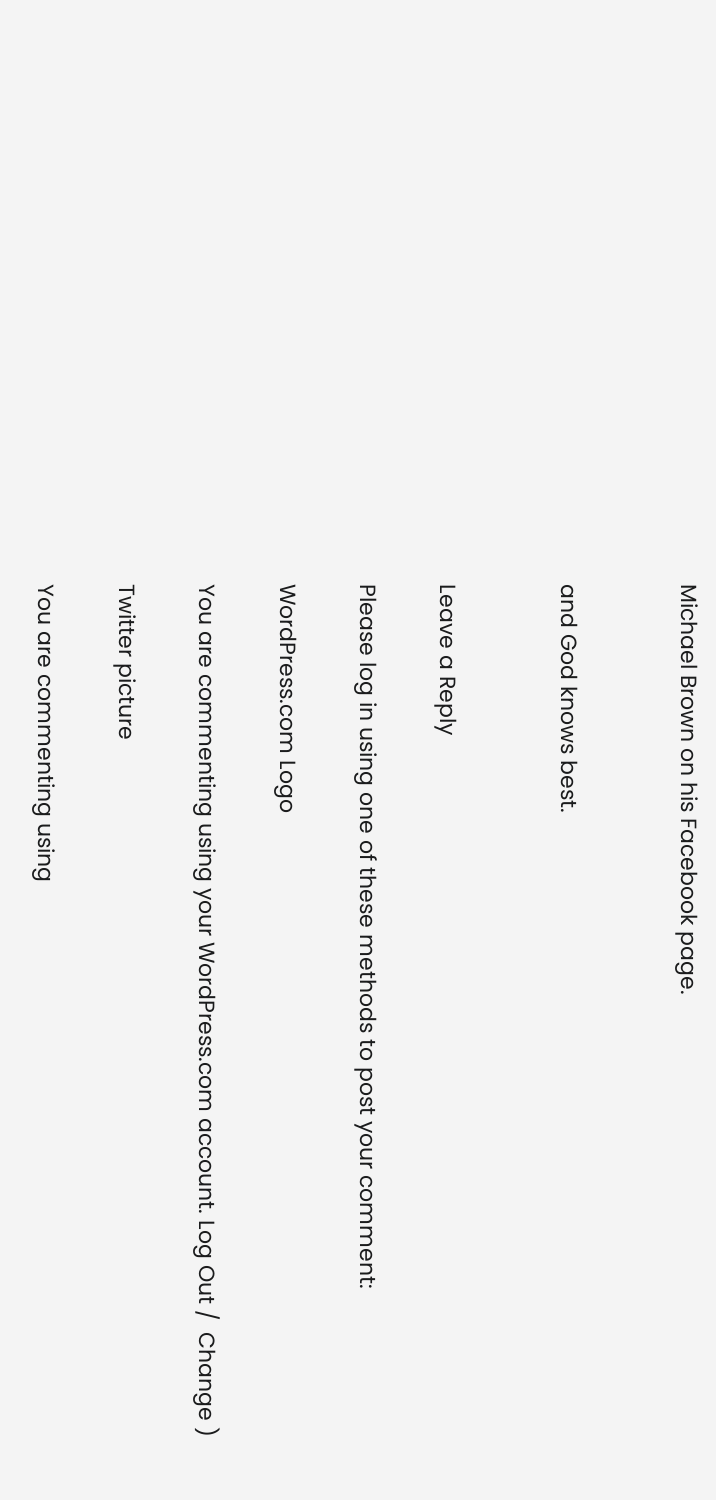Michael Brown on his Facebook page.


and God knows best.


Leave a Reply

Please log in using one of these methods to post your comment:

WordPress.com Logo

You are commenting using your WordPress.com account. Log Out /  Change )

Twitter picture

You are commenting using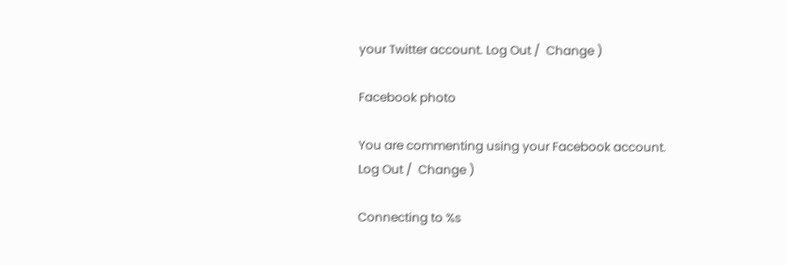your Twitter account. Log Out /  Change )

Facebook photo

You are commenting using your Facebook account. Log Out /  Change )

Connecting to %s